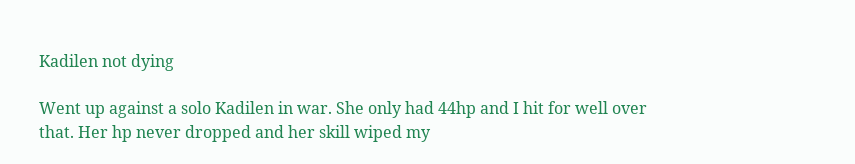Kadilen not dying

Went up against a solo Kadilen in war. She only had 44hp and I hit for well over that. Her hp never dropped and her skill wiped my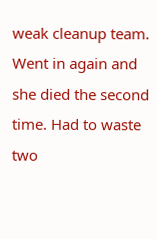weak cleanup team. Went in again and she died the second time. Had to waste two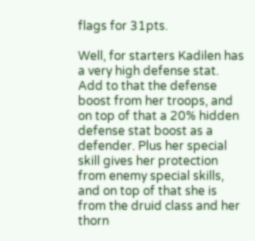flags for 31pts.

Well, for starters Kadilen has a very high defense stat. Add to that the defense boost from her troops, and on top of that a 20% hidden defense stat boost as a defender. Plus her special skill gives her protection from enemy special skills, and on top of that she is from the druid class and her thorn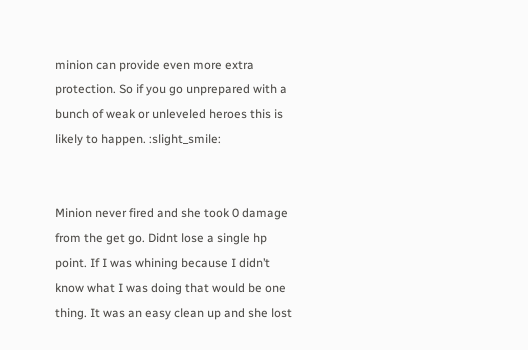minion can provide even more extra protection. So if you go unprepared with a bunch of weak or unleveled heroes this is likely to happen. :slight_smile:


Minion never fired and she took 0 damage from the get go. Didnt lose a single hp point. If I was whining because I didn’t know what I was doing that would be one thing. It was an easy clean up and she lost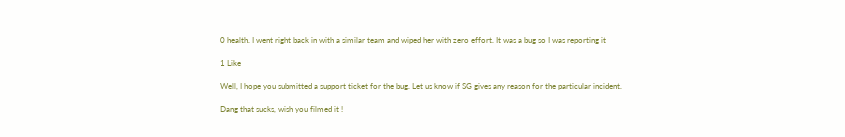0 health. I went right back in with a similar team and wiped her with zero effort. It was a bug so I was reporting it

1 Like

Well, I hope you submitted a support ticket for the bug. Let us know if SG gives any reason for the particular incident.

Dang that sucks, wish you filmed it !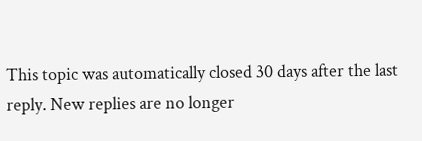This topic was automatically closed 30 days after the last reply. New replies are no longer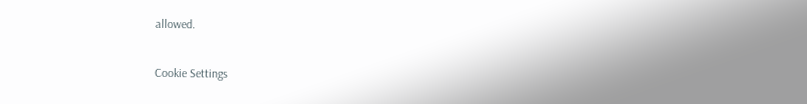allowed.

Cookie Settings